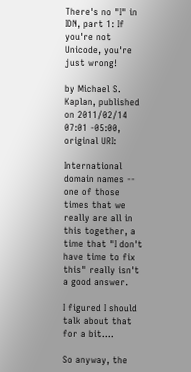There's no "I" in IDN, part 1: If you're not Unicode, you're just wrong!

by Michael S. Kaplan, published on 2011/02/14 07:01 -05:00, original URI:

International domain names -- one of those times that we really are all in this together, a time that "I don't have time to fix this" really isn't a good answer.

I figured I should talk about that for a bit....

So anyway, the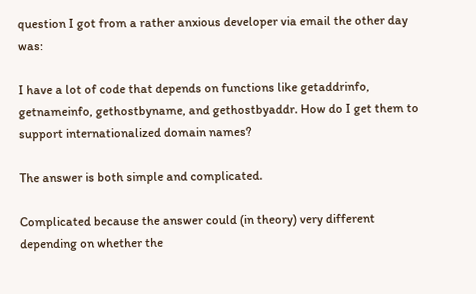question I got from a rather anxious developer via email the other day was:

I have a lot of code that depends on functions like getaddrinfo, getnameinfo, gethostbyname, and gethostbyaddr. How do I get them to support internationalized domain names?

The answer is both simple and complicated.

Complicated because the answer could (in theory) very different depending on whether the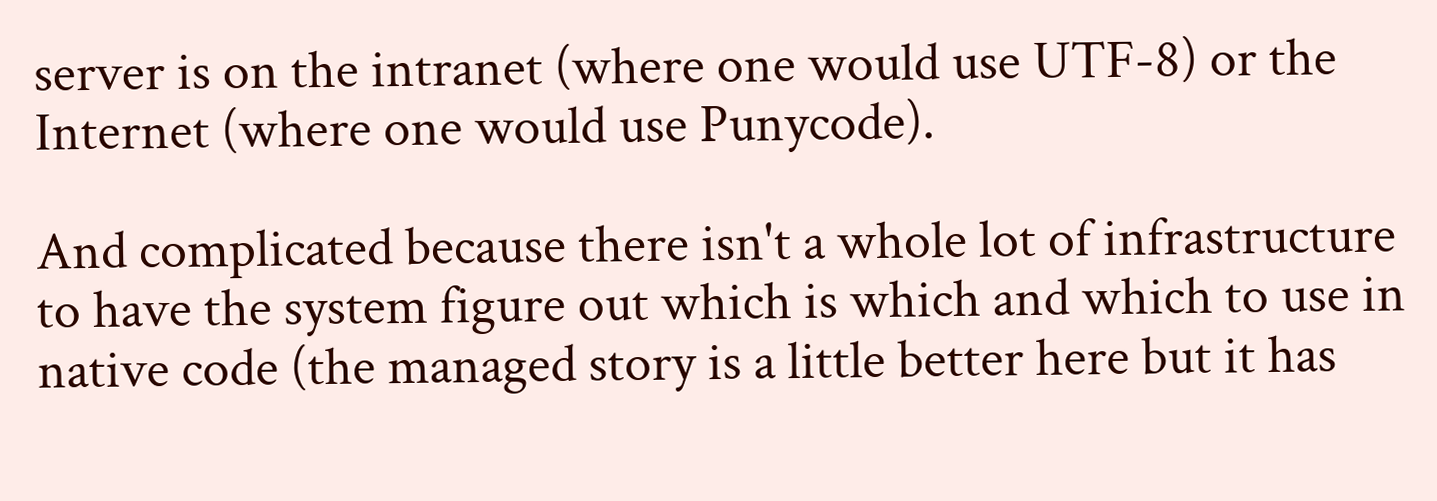server is on the intranet (where one would use UTF-8) or the Internet (where one would use Punycode).

And complicated because there isn't a whole lot of infrastructure to have the system figure out which is which and which to use in native code (the managed story is a little better here but it has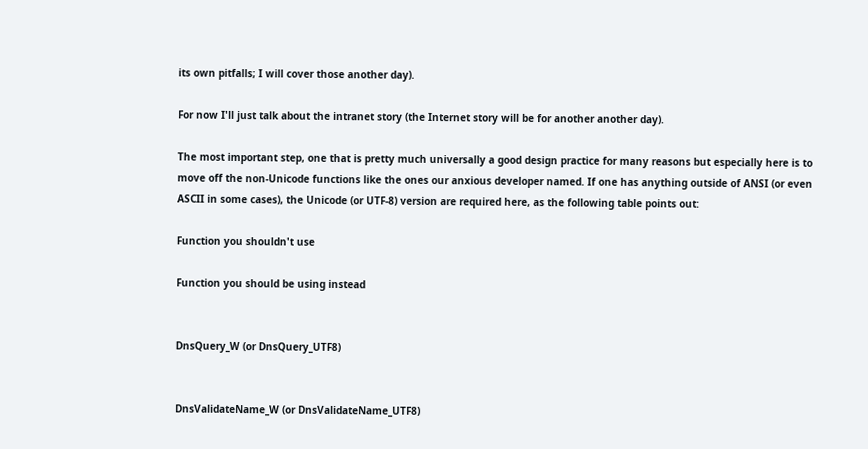its own pitfalls; I will cover those another day).

For now I'll just talk about the intranet story (the Internet story will be for another another day).

The most important step, one that is pretty much universally a good design practice for many reasons but especially here is to move off the non-Unicode functions like the ones our anxious developer named. If one has anything outside of ANSI (or even ASCII in some cases), the Unicode (or UTF-8) version are required here, as the following table points out:

Function you shouldn't use

Function you should be using instead


DnsQuery_W (or DnsQuery_UTF8)


DnsValidateName_W (or DnsValidateName_UTF8)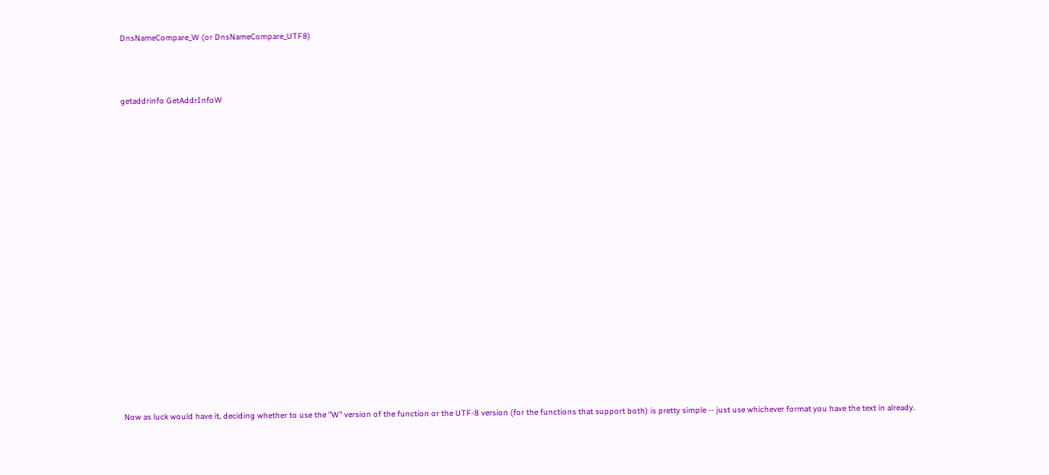DnsNameCompare_W (or DnsNameCompare_UTF8)



getaddrinfo GetAddrInfoW



















Now as luck would have it, deciding whether to use the "W" version of the function or the UTF-8 version (for the functions that support both) is pretty simple -- just use whichever format you have the text in already.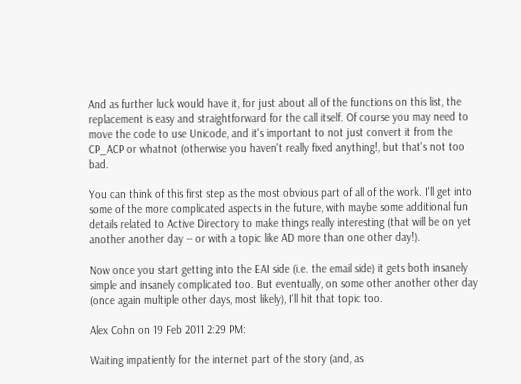And as further luck would have it, for just about all of the functions on this list, the replacement is easy and straightforward for the call itself. Of course you may need to move the code to use Unicode, and it's important to not just convert it from the CP_ACP or whatnot (otherwise you haven't really fixed anything!, but that's not too bad.

You can think of this first step as the most obvious part of all of the work. I'll get into some of the more complicated aspects in the future, with maybe some additional fun details related to Active Directory to make things really interesting (that will be on yet another another day -- or with a topic like AD more than one other day!).

Now once you start getting into the EAI side (i.e. the email side) it gets both insanely simple and insanely complicated too. But eventually, on some other another other day (once again multiple other days, most likely), I'll hit that topic too.

Alex Cohn on 19 Feb 2011 2:29 PM:

Waiting impatiently for the internet part of the story (and, as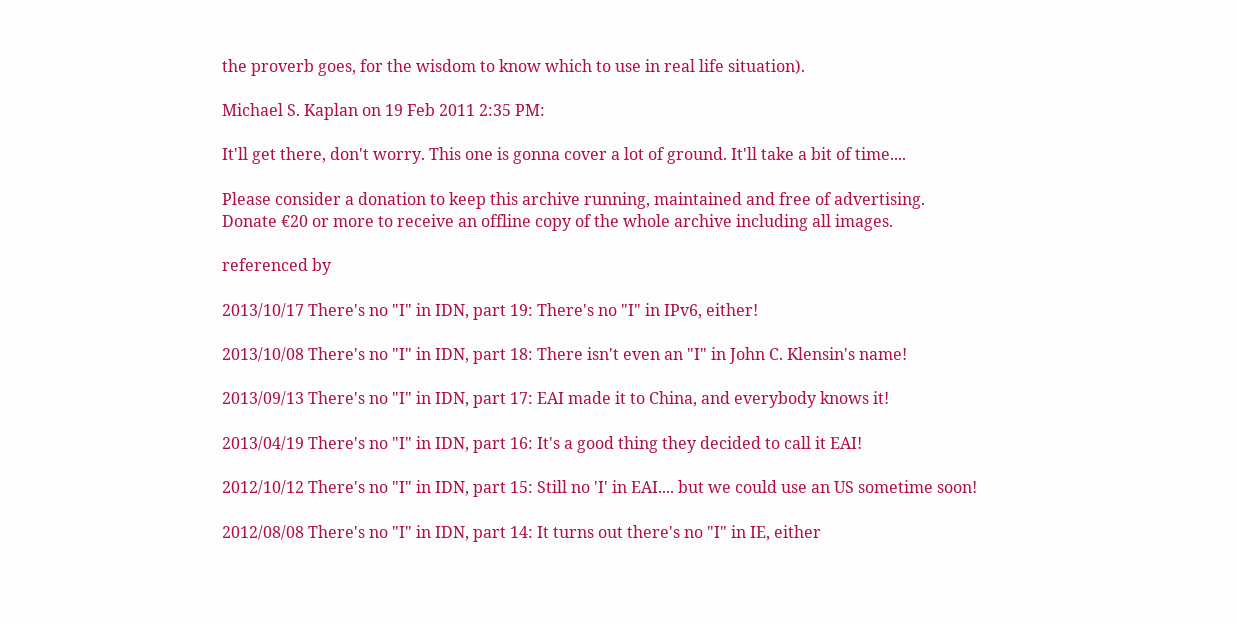the proverb goes, for the wisdom to know which to use in real life situation).

Michael S. Kaplan on 19 Feb 2011 2:35 PM:

It'll get there, don't worry. This one is gonna cover a lot of ground. It'll take a bit of time....

Please consider a donation to keep this archive running, maintained and free of advertising.
Donate €20 or more to receive an offline copy of the whole archive including all images.

referenced by

2013/10/17 There's no "I" in IDN, part 19: There's no "I" in IPv6, either!

2013/10/08 There's no "I" in IDN, part 18: There isn't even an "I" in John C. Klensin's name!

2013/09/13 There's no "I" in IDN, part 17: EAI made it to China, and everybody knows it!

2013/04/19 There's no "I" in IDN, part 16: It's a good thing they decided to call it EAI!

2012/10/12 There's no "I" in IDN, part 15: Still no 'I' in EAI.... but we could use an US sometime soon!

2012/08/08 There's no "I" in IDN, part 14: It turns out there's no "I" in IE, either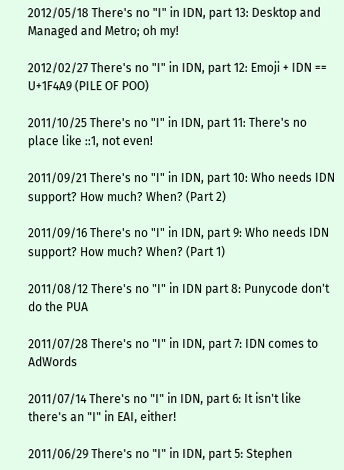2012/05/18 There's no "I" in IDN, part 13: Desktop and Managed and Metro; oh my!

2012/02/27 There's no "I" in IDN, part 12: Emoji + IDN == U+1F4A9 (PILE OF POO)

2011/10/25 There's no "I" in IDN, part 11: There's no place like ::1, not even!

2011/09/21 There's no "I" in IDN, part 10: Who needs IDN support? How much? When? (Part 2)

2011/09/16 There's no "I" in IDN, part 9: Who needs IDN support? How much? When? (Part 1)

2011/08/12 There's no "I" in IDN part 8: Punycode don't do the PUA

2011/07/28 There's no "I" in IDN, part 7: IDN comes to AdWords

2011/07/14 There's no "I" in IDN, part 6: It isn't like there's an "I" in EAI, either!

2011/06/29 There's no "I" in IDN, part 5: Stephen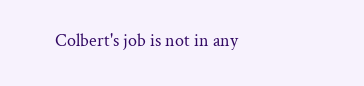Colbert's job is not in any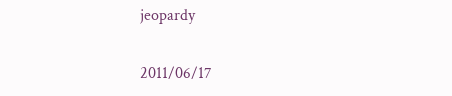jeopardy

2011/06/17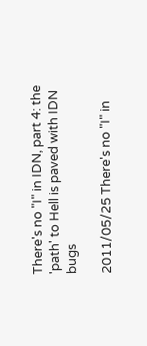There's no "I" in IDN, part 4: the 'path' to Hell is paved with IDN bugs

2011/05/25 There's no "I" in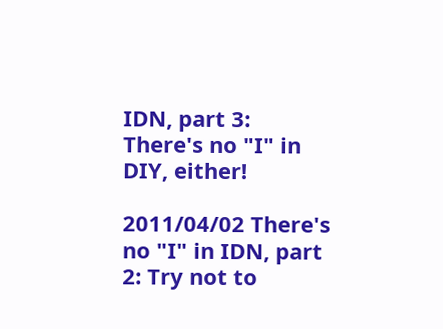IDN, part 3: There's no "I" in DIY, either!

2011/04/02 There's no "I" in IDN, part 2: Try not to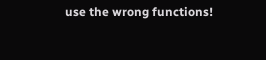use the wrong functions!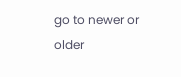go to newer or older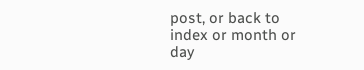post, or back to index or month or day